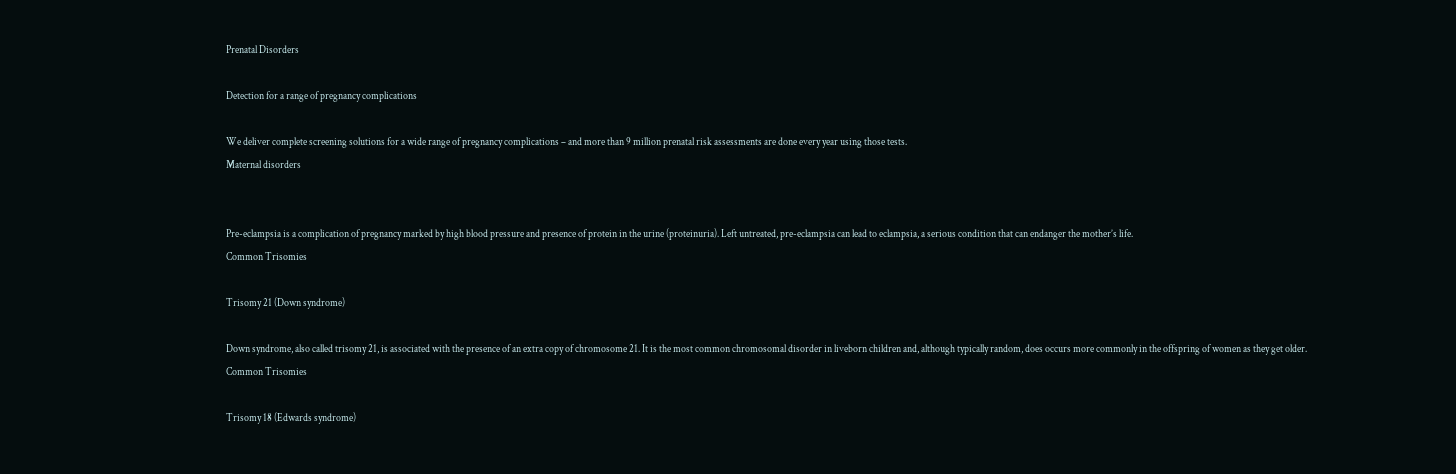Prenatal Disorders

Detection for a range of pregnancy complications

We deliver complete screening solutions for a wide range of pregnancy complications – and more than 9 million prenatal risk assessments are done every year using those tests.
Maternal disorders


Pre-eclampsia is a complication of pregnancy marked by high blood pressure and presence of protein in the urine (proteinuria). Left untreated, pre-eclampsia can lead to eclampsia, a serious condition that can endanger the mother’s life.
Common Trisomies

Trisomy 21 (Down syndrome)

Down syndrome, also called trisomy 21, is associated with the presence of an extra copy of chromosome 21. It is the most common chromosomal disorder in liveborn children and, although typically random, does occurs more commonly in the offspring of women as they get older.
Common Trisomies

Trisomy 18 (Edwards syndrome)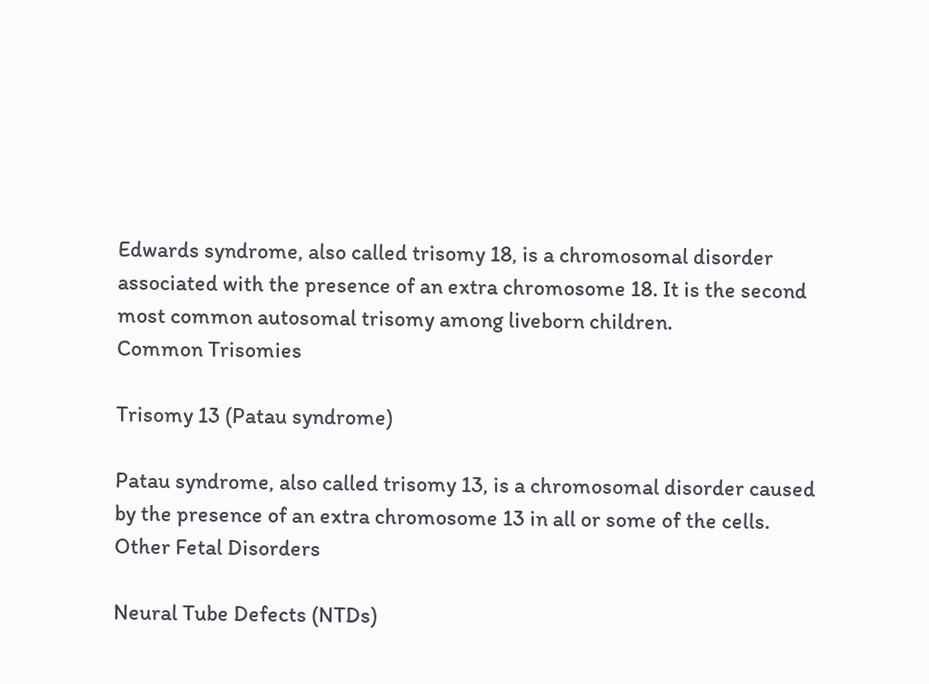Edwards syndrome, also called trisomy 18, is a chromosomal disorder associated with the presence of an extra chromosome 18. It is the second most common autosomal trisomy among liveborn children.
Common Trisomies

Trisomy 13 (Patau syndrome)

Patau syndrome, also called trisomy 13, is a chromosomal disorder caused by the presence of an extra chromosome 13 in all or some of the cells.
Other Fetal Disorders

Neural Tube Defects (NTDs)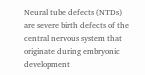Neural tube defects (NTDs) are severe birth defects of the central nervous system that originate during embryonic development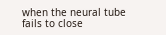when the neural tube fails to close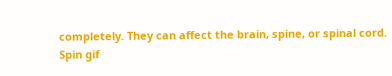completely. They can affect the brain, spine, or spinal cord.
Spin gif